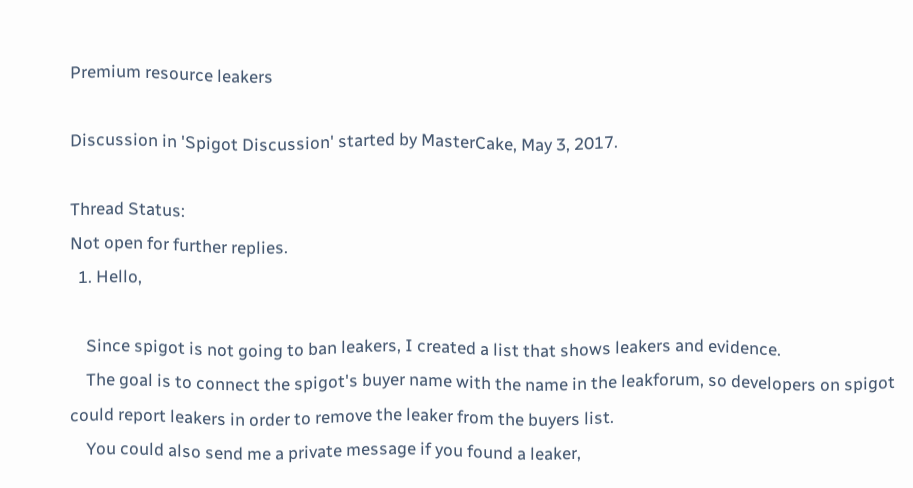Premium resource leakers

Discussion in 'Spigot Discussion' started by MasterCake, May 3, 2017.

Thread Status:
Not open for further replies.
  1. Hello,

    Since spigot is not going to ban leakers, I created a list that shows leakers and evidence.
    The goal is to connect the spigot's buyer name with the name in the leakforum, so developers on spigot could report leakers in order to remove the leaker from the buyers list.
    You could also send me a private message if you found a leaker,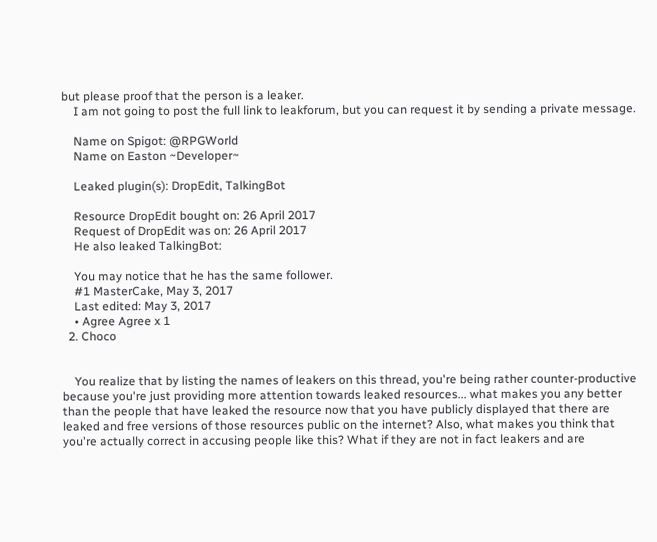but please proof that the person is a leaker.
    I am not going to post the full link to leakforum, but you can request it by sending a private message.

    Name on Spigot: @RPGWorld
    Name on Easton ~Developer~

    Leaked plugin(s): DropEdit, TalkingBot

    Resource DropEdit bought on: 26 April 2017
    Request of DropEdit was on: 26 April 2017
    He also leaked TalkingBot:

    You may notice that he has the same follower.
    #1 MasterCake, May 3, 2017
    Last edited: May 3, 2017
    • Agree Agree x 1
  2. Choco


    You realize that by listing the names of leakers on this thread, you're being rather counter-productive because you're just providing more attention towards leaked resources... what makes you any better than the people that have leaked the resource now that you have publicly displayed that there are leaked and free versions of those resources public on the internet? Also, what makes you think that you're actually correct in accusing people like this? What if they are not in fact leakers and are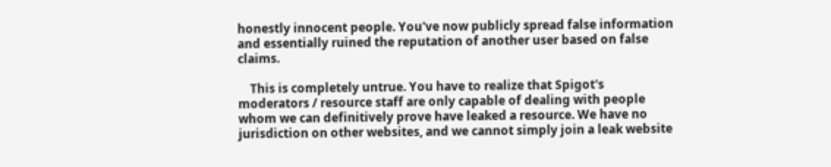honestly innocent people. You've now publicly spread false information and essentially ruined the reputation of another user based on false claims.

    This is completely untrue. You have to realize that Spigot's moderators / resource staff are only capable of dealing with people whom we can definitively prove have leaked a resource. We have no jurisdiction on other websites, and we cannot simply join a leak website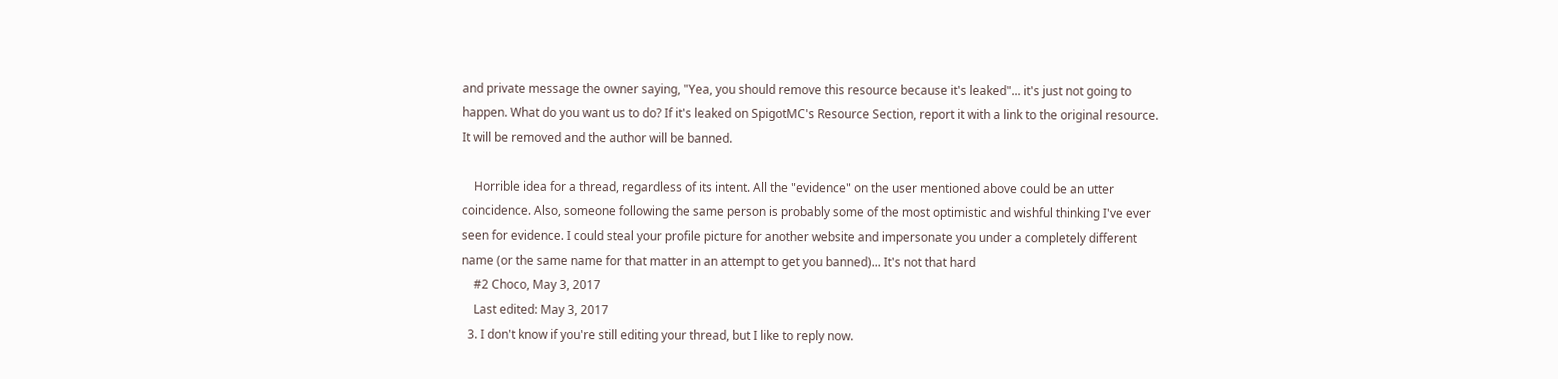and private message the owner saying, "Yea, you should remove this resource because it's leaked"... it's just not going to happen. What do you want us to do? If it's leaked on SpigotMC's Resource Section, report it with a link to the original resource. It will be removed and the author will be banned.

    Horrible idea for a thread, regardless of its intent. All the "evidence" on the user mentioned above could be an utter coincidence. Also, someone following the same person is probably some of the most optimistic and wishful thinking I've ever seen for evidence. I could steal your profile picture for another website and impersonate you under a completely different name (or the same name for that matter in an attempt to get you banned)... It's not that hard
    #2 Choco, May 3, 2017
    Last edited: May 3, 2017
  3. I don't know if you're still editing your thread, but I like to reply now.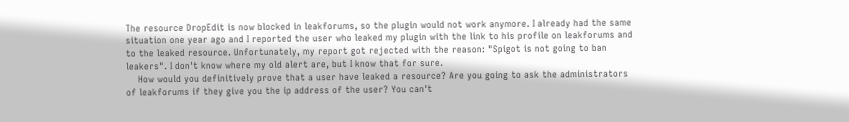The resource DropEdit is now blocked in leakforums, so the plugin would not work anymore. I already had the same situation one year ago and I reported the user who leaked my plugin with the link to his profile on leakforums and to the leaked resource. Unfortunately, my report got rejected with the reason: "Spigot is not going to ban leakers". I don't know where my old alert are, but I know that for sure.
    How would you definitively prove that a user have leaked a resource? Are you going to ask the administrators of leakforums if they give you the ip address of the user? You can't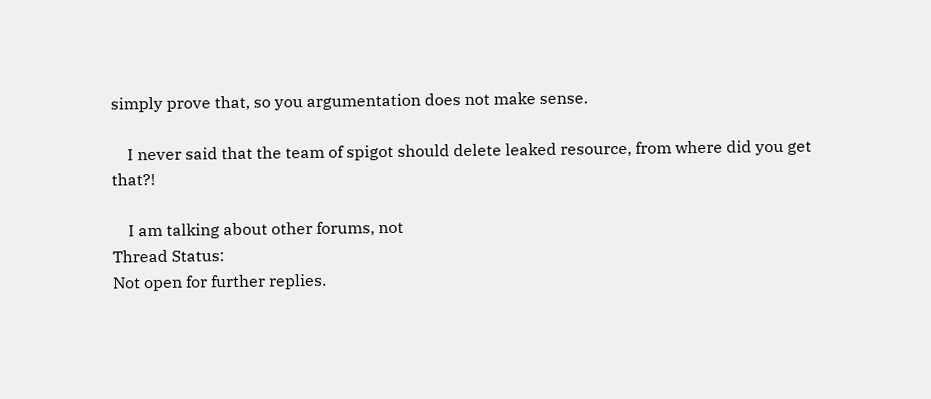simply prove that, so you argumentation does not make sense.

    I never said that the team of spigot should delete leaked resource, from where did you get that?!

    I am talking about other forums, not
Thread Status:
Not open for further replies.